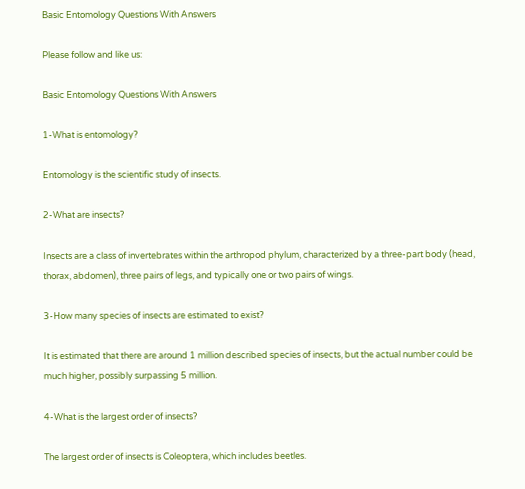Basic Entomology Questions With Answers

Please follow and like us:

Basic Entomology Questions With Answers

1-What is entomology?

Entomology is the scientific study of insects.

2-What are insects?

Insects are a class of invertebrates within the arthropod phylum, characterized by a three-part body (head, thorax, abdomen), three pairs of legs, and typically one or two pairs of wings.

3-How many species of insects are estimated to exist?

It is estimated that there are around 1 million described species of insects, but the actual number could be much higher, possibly surpassing 5 million.

4-What is the largest order of insects?

The largest order of insects is Coleoptera, which includes beetles.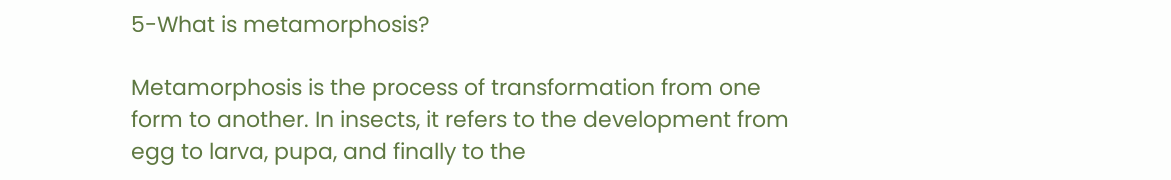5-What is metamorphosis?

Metamorphosis is the process of transformation from one form to another. In insects, it refers to the development from egg to larva, pupa, and finally to the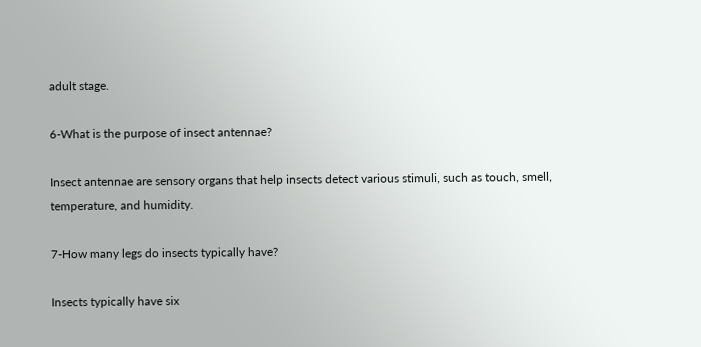adult stage.

6-What is the purpose of insect antennae?

Insect antennae are sensory organs that help insects detect various stimuli, such as touch, smell, temperature, and humidity.

7-How many legs do insects typically have?

Insects typically have six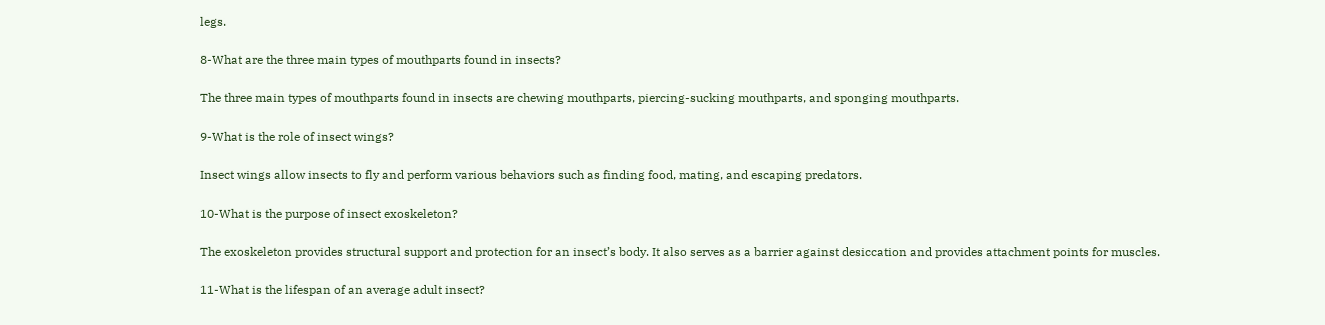legs.

8-What are the three main types of mouthparts found in insects?

The three main types of mouthparts found in insects are chewing mouthparts, piercing-sucking mouthparts, and sponging mouthparts.

9-What is the role of insect wings?

Insect wings allow insects to fly and perform various behaviors such as finding food, mating, and escaping predators.

10-What is the purpose of insect exoskeleton?

The exoskeleton provides structural support and protection for an insect’s body. It also serves as a barrier against desiccation and provides attachment points for muscles.

11-What is the lifespan of an average adult insect?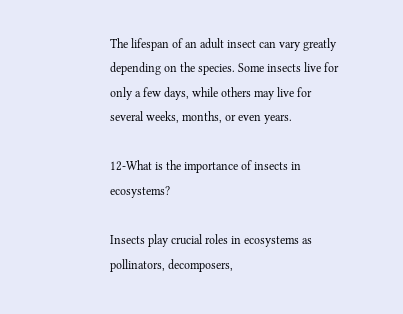The lifespan of an adult insect can vary greatly depending on the species. Some insects live for only a few days, while others may live for several weeks, months, or even years.

12-What is the importance of insects in ecosystems?

Insects play crucial roles in ecosystems as pollinators, decomposers,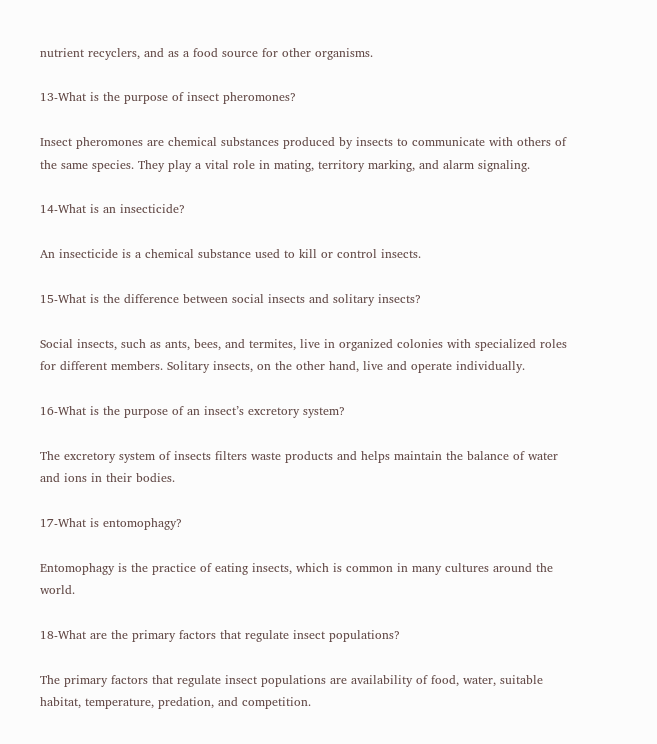nutrient recyclers, and as a food source for other organisms.

13-What is the purpose of insect pheromones?

Insect pheromones are chemical substances produced by insects to communicate with others of the same species. They play a vital role in mating, territory marking, and alarm signaling.

14-What is an insecticide?

An insecticide is a chemical substance used to kill or control insects.

15-What is the difference between social insects and solitary insects?

Social insects, such as ants, bees, and termites, live in organized colonies with specialized roles for different members. Solitary insects, on the other hand, live and operate individually.

16-What is the purpose of an insect’s excretory system?

The excretory system of insects filters waste products and helps maintain the balance of water and ions in their bodies.

17-What is entomophagy?

Entomophagy is the practice of eating insects, which is common in many cultures around the world.

18-What are the primary factors that regulate insect populations?

The primary factors that regulate insect populations are availability of food, water, suitable habitat, temperature, predation, and competition.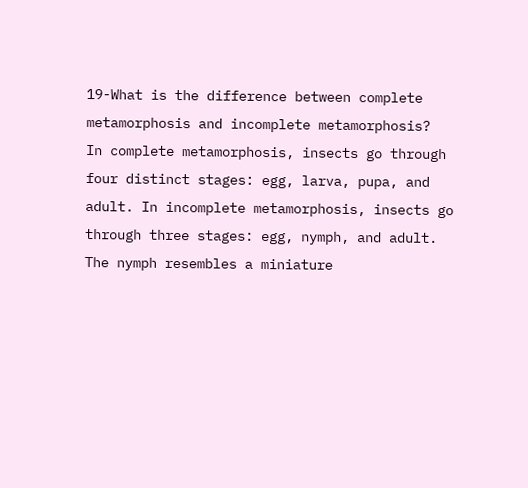19-What is the difference between complete metamorphosis and incomplete metamorphosis?
In complete metamorphosis, insects go through four distinct stages: egg, larva, pupa, and adult. In incomplete metamorphosis, insects go through three stages: egg, nymph, and adult. The nymph resembles a miniature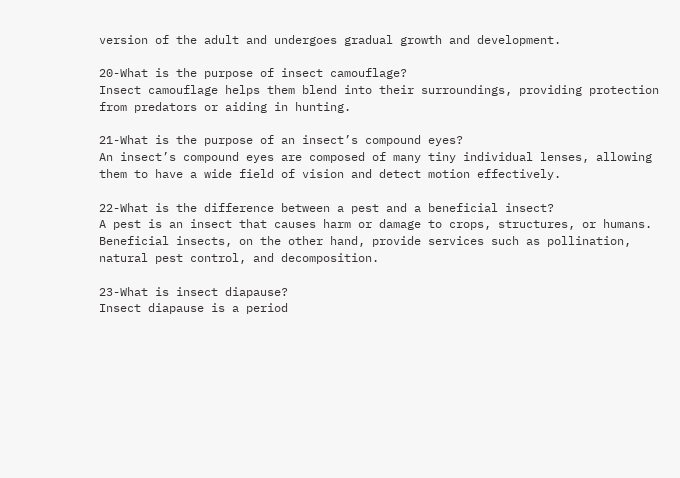version of the adult and undergoes gradual growth and development.

20-What is the purpose of insect camouflage?
Insect camouflage helps them blend into their surroundings, providing protection from predators or aiding in hunting.

21-What is the purpose of an insect’s compound eyes?
An insect’s compound eyes are composed of many tiny individual lenses, allowing them to have a wide field of vision and detect motion effectively.

22-What is the difference between a pest and a beneficial insect?
A pest is an insect that causes harm or damage to crops, structures, or humans. Beneficial insects, on the other hand, provide services such as pollination, natural pest control, and decomposition.

23-What is insect diapause?
Insect diapause is a period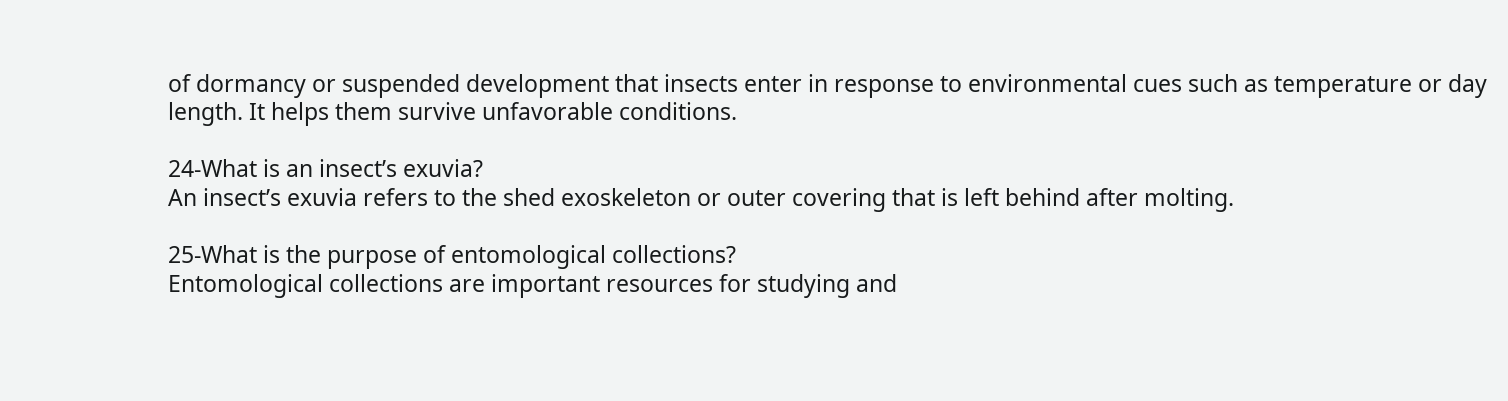of dormancy or suspended development that insects enter in response to environmental cues such as temperature or day length. It helps them survive unfavorable conditions.

24-What is an insect’s exuvia?
An insect’s exuvia refers to the shed exoskeleton or outer covering that is left behind after molting.

25-What is the purpose of entomological collections?
Entomological collections are important resources for studying and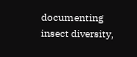documenting insect diversity,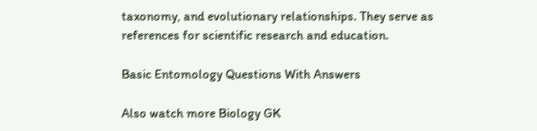taxonomy, and evolutionary relationships. They serve as references for scientific research and education.

Basic Entomology Questions With Answers

Also watch more Biology GK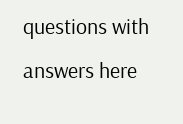questions with answers here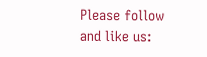Please follow and like us: